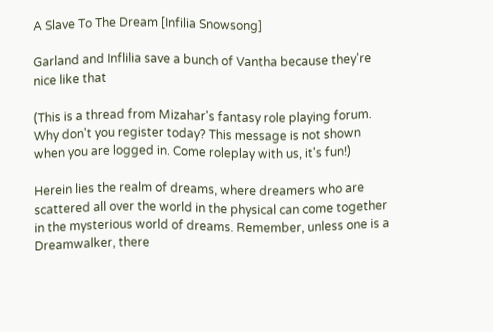A Slave To The Dream [Infilia Snowsong]

Garland and Inflilia save a bunch of Vantha because they're nice like that

(This is a thread from Mizahar's fantasy role playing forum. Why don't you register today? This message is not shown when you are logged in. Come roleplay with us, it's fun!)

Herein lies the realm of dreams, where dreamers who are scattered all over the world in the physical can come together in the mysterious world of dreams. Remember, unless one is a Dreamwalker, there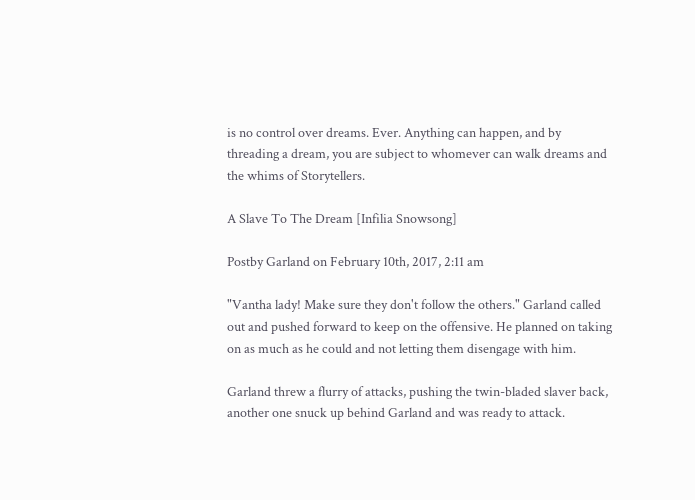is no control over dreams. Ever. Anything can happen, and by threading a dream, you are subject to whomever can walk dreams and the whims of Storytellers.

A Slave To The Dream [Infilia Snowsong]

Postby Garland on February 10th, 2017, 2:11 am

"Vantha lady! Make sure they don't follow the others." Garland called out and pushed forward to keep on the offensive. He planned on taking on as much as he could and not letting them disengage with him.

Garland threw a flurry of attacks, pushing the twin-bladed slaver back, another one snuck up behind Garland and was ready to attack.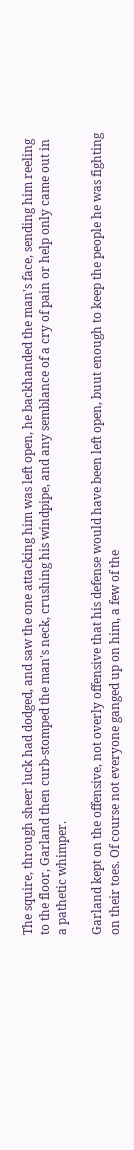The squire, through sheer luck had dodged, and saw the one attacking him was left open, he backhanded the man's face, sending him reeling to the floor, Garland then curb-stomped the man's neck, crushing his windpipe, and any semblance of a cry of pain or help only came out in a pathetic whimper.

Garland kept on the offensive, not overly offensive that his defense would have been left open, buut enough to keep the people he was fighting on their toes. Of course not everyone ganged up on him, a few of the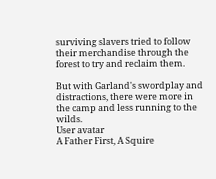surviving slavers tried to follow their merchandise through the forest to try and reclaim them.

But with Garland's swordplay and distractions, there were more in the camp and less running to the wilds.
User avatar
A Father First, A Squire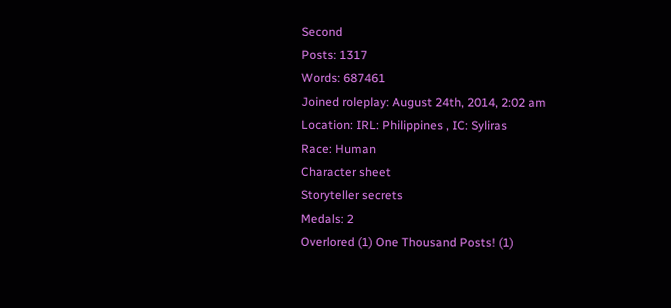Second
Posts: 1317
Words: 687461
Joined roleplay: August 24th, 2014, 2:02 am
Location: IRL: Philippines , IC: Syliras
Race: Human
Character sheet
Storyteller secrets
Medals: 2
Overlored (1) One Thousand Posts! (1)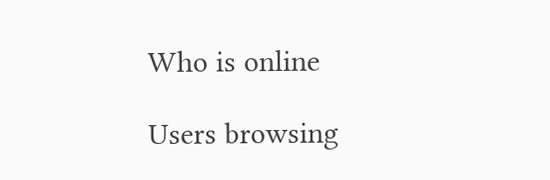Who is online

Users browsing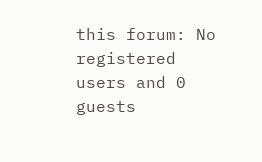this forum: No registered users and 0 guests